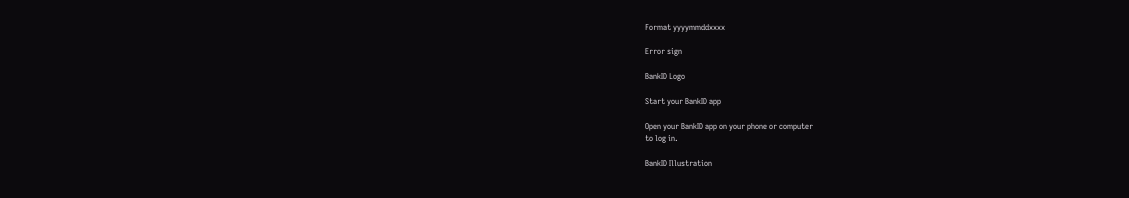Format yyyymmddxxxx

Error sign

BankID Logo

Start your BankID app

Open your BankID app on your phone or computer
to log in.

BankID Illustration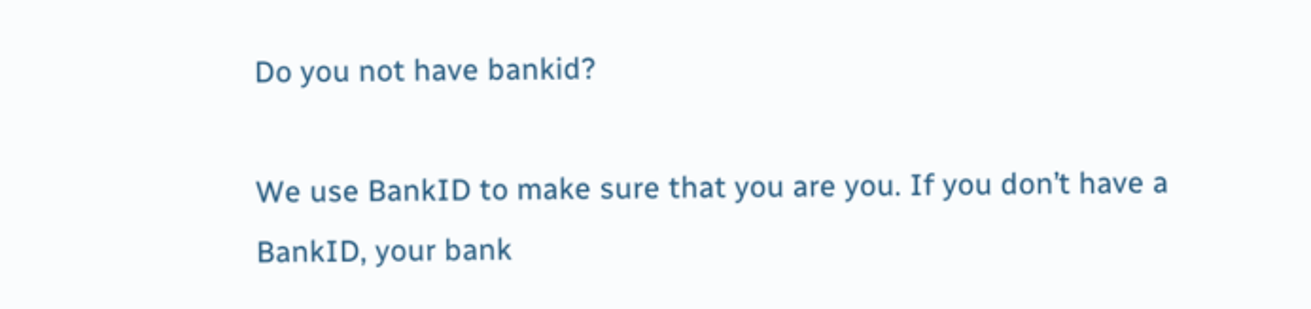Do you not have bankid?

We use BankID to make sure that you are you. If you don’t have a
BankID, your bank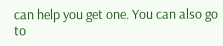can help you get one. You can also go to